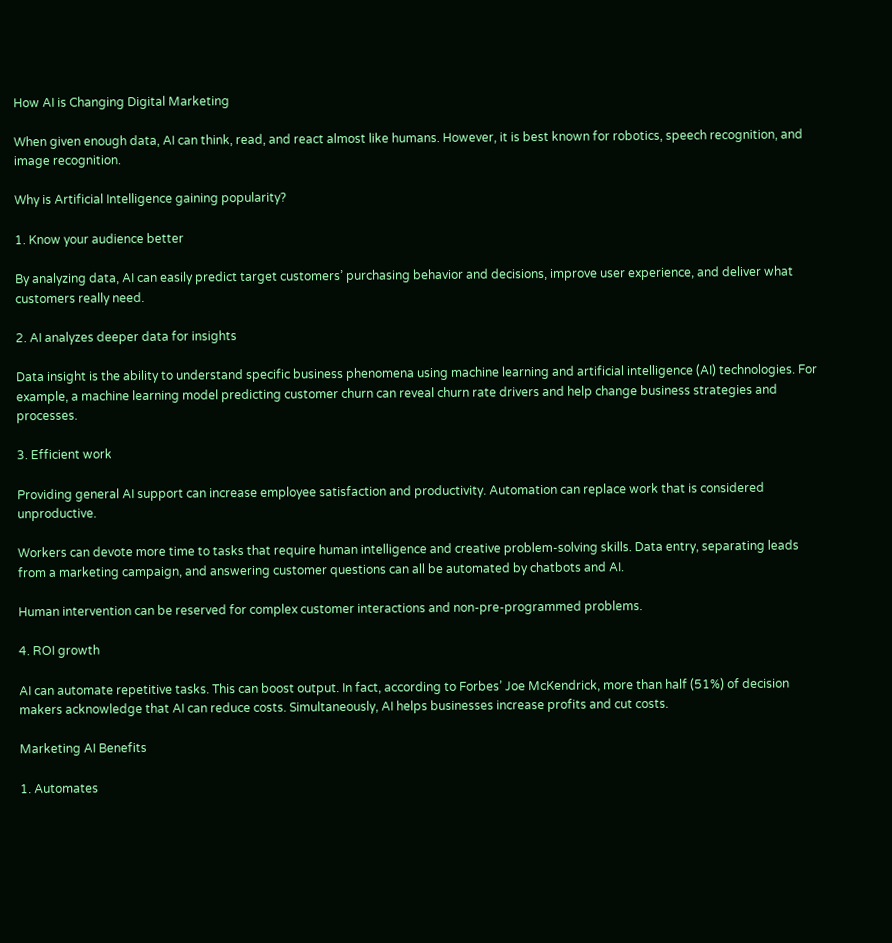How AI is Changing Digital Marketing

When given enough data, AI can think, read, and react almost like humans. However, it is best known for robotics, speech recognition, and image recognition.

Why is Artificial Intelligence gaining popularity?

1. Know your audience better

By analyzing data, AI can easily predict target customers’ purchasing behavior and decisions, improve user experience, and deliver what customers really need.

2. AI analyzes deeper data for insights

Data insight is the ability to understand specific business phenomena using machine learning and artificial intelligence (AI) technologies. For example, a machine learning model predicting customer churn can reveal churn rate drivers and help change business strategies and processes.

3. Efficient work

Providing general AI support can increase employee satisfaction and productivity. Automation can replace work that is considered unproductive.

Workers can devote more time to tasks that require human intelligence and creative problem-solving skills. Data entry, separating leads from a marketing campaign, and answering customer questions can all be automated by chatbots and AI.

Human intervention can be reserved for complex customer interactions and non-pre-programmed problems.

4. ROI growth

AI can automate repetitive tasks. This can boost output. In fact, according to Forbes’ Joe McKendrick, more than half (51%) of decision makers acknowledge that AI can reduce costs. Simultaneously, AI helps businesses increase profits and cut costs.

Marketing AI Benefits

1. Automates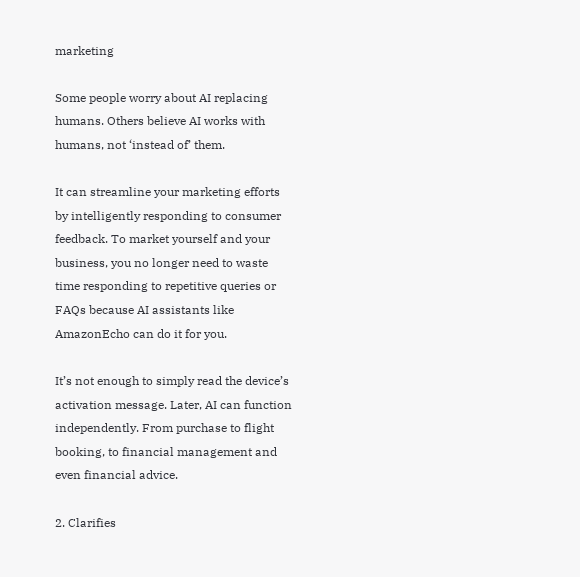marketing

Some people worry about AI replacing humans. Others believe AI works with humans, not ‘instead of’ them.

It can streamline your marketing efforts by intelligently responding to consumer feedback. To market yourself and your business, you no longer need to waste time responding to repetitive queries or FAQs because AI assistants like AmazonEcho can do it for you.

It’s not enough to simply read the device’s activation message. Later, AI can function independently. From purchase to flight booking, to financial management and even financial advice.

2. Clarifies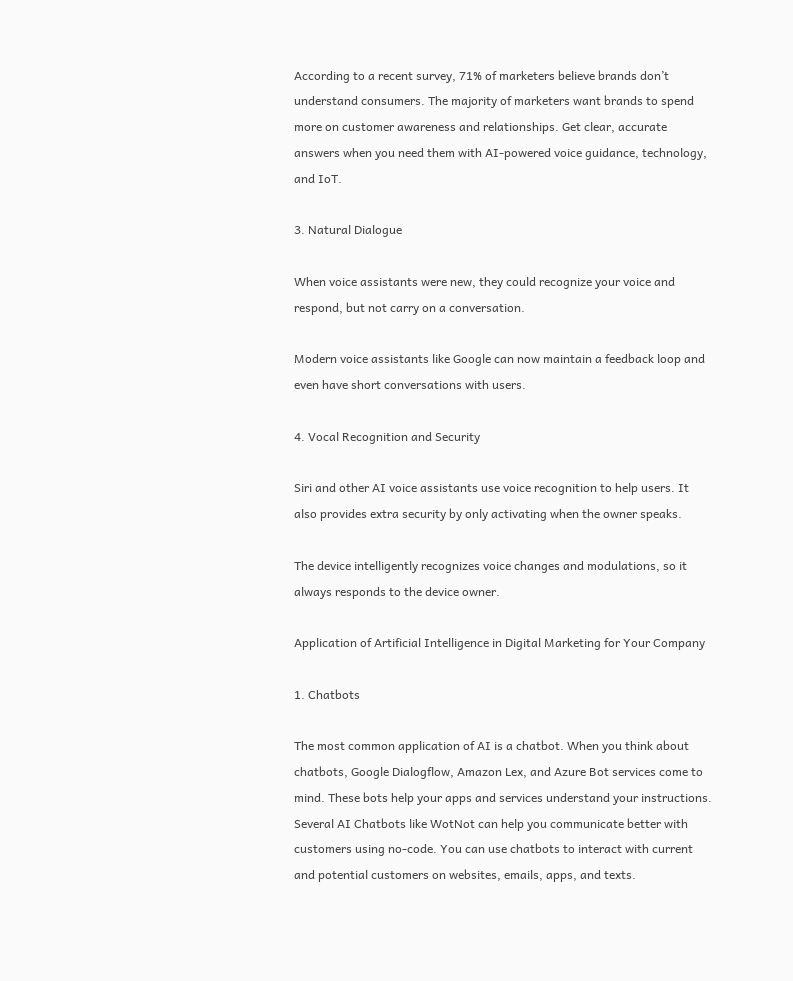According to a recent survey, 71% of marketers believe brands don’t understand consumers. The majority of marketers want brands to spend more on customer awareness and relationships. Get clear, accurate answers when you need them with AI-powered voice guidance, technology, and IoT.

3. Natural Dialogue

When voice assistants were new, they could recognize your voice and respond, but not carry on a conversation.

Modern voice assistants like Google can now maintain a feedback loop and even have short conversations with users.

4. Vocal Recognition and Security

Siri and other AI voice assistants use voice recognition to help users. It also provides extra security by only activating when the owner speaks.

The device intelligently recognizes voice changes and modulations, so it always responds to the device owner.

Application of Artificial Intelligence in Digital Marketing for Your Company

1. Chatbots

The most common application of AI is a chatbot. When you think about chatbots, Google Dialogflow, Amazon Lex, and Azure Bot services come to mind. These bots help your apps and services understand your instructions. Several AI Chatbots like WotNot can help you communicate better with customers using no-code. You can use chatbots to interact with current and potential customers on websites, emails, apps, and texts.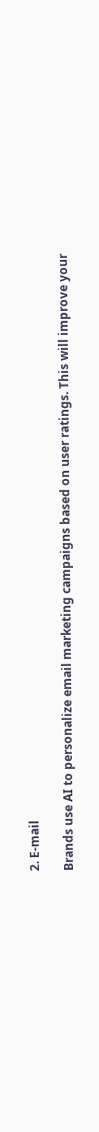2. E-mail

Brands use AI to personalize email marketing campaigns based on user ratings. This will improve your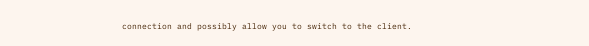connection and possibly allow you to switch to the client.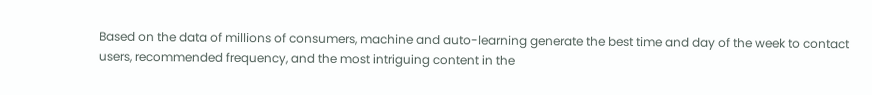Based on the data of millions of consumers, machine and auto-learning generate the best time and day of the week to contact users, recommended frequency, and the most intriguing content in the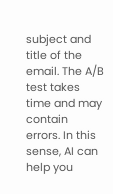subject and title of the email. The A/B test takes time and may contain errors. In this sense, AI can help you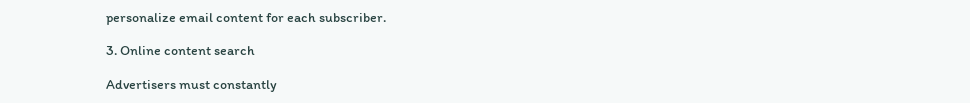personalize email content for each subscriber.

3. Online content search

Advertisers must constantly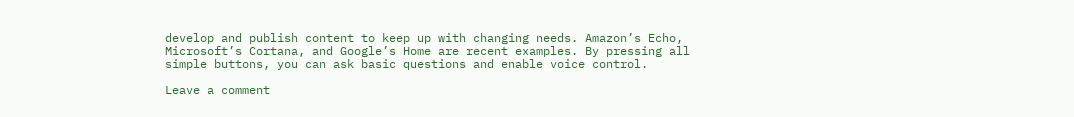develop and publish content to keep up with changing needs. Amazon’s Echo, Microsoft’s Cortana, and Google’s Home are recent examples. By pressing all simple buttons, you can ask basic questions and enable voice control.

Leave a comment